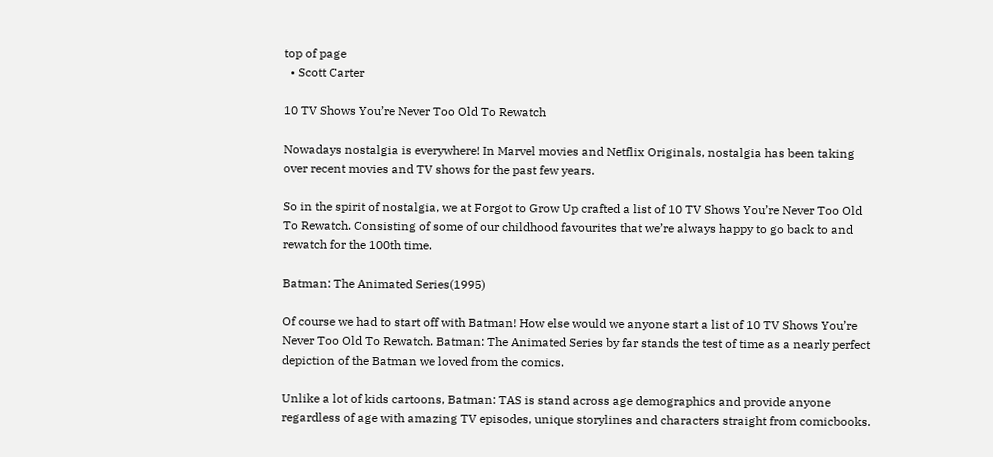top of page
  • Scott Carter

10 TV Shows You’re Never Too Old To Rewatch

Nowadays nostalgia is everywhere! In Marvel movies and Netflix Originals, nostalgia has been taking over recent movies and TV shows for the past few years.

So in the spirit of nostalgia, we at Forgot to Grow Up crafted a list of 10 TV Shows You’re Never Too Old To Rewatch. Consisting of some of our childhood favourites that we’re always happy to go back to and rewatch for the 100th time.

Batman: The Animated Series(1995)

Of course we had to start off with Batman! How else would we anyone start a list of 10 TV Shows You’re Never Too Old To Rewatch. Batman: The Animated Series by far stands the test of time as a nearly perfect depiction of the Batman we loved from the comics.

Unlike a lot of kids cartoons, Batman: TAS is stand across age demographics and provide anyone regardless of age with amazing TV episodes, unique storylines and characters straight from comicbooks.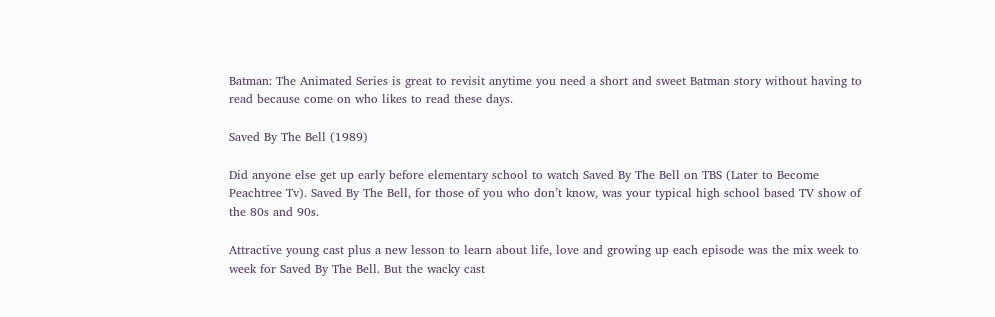Batman: The Animated Series is great to revisit anytime you need a short and sweet Batman story without having to read because come on who likes to read these days.

Saved By The Bell (1989)

Did anyone else get up early before elementary school to watch Saved By The Bell on TBS (Later to Become Peachtree Tv). Saved By The Bell, for those of you who don’t know, was your typical high school based TV show of the 80s and 90s.

Attractive young cast plus a new lesson to learn about life, love and growing up each episode was the mix week to week for Saved By The Bell. But the wacky cast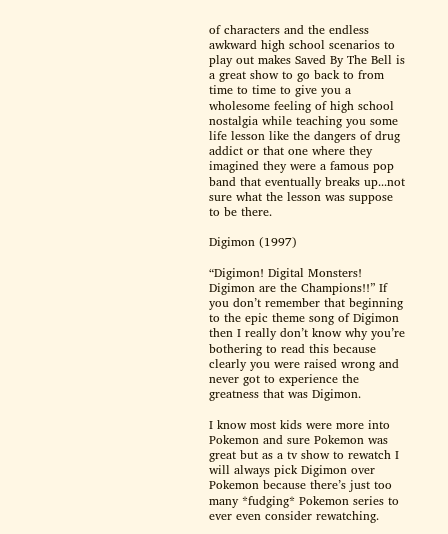of characters and the endless awkward high school scenarios to play out makes Saved By The Bell is a great show to go back to from time to time to give you a wholesome feeling of high school nostalgia while teaching you some life lesson like the dangers of drug addict or that one where they imagined they were a famous pop band that eventually breaks up...not sure what the lesson was suppose to be there.

Digimon (1997)

“Digimon! Digital Monsters! Digimon are the Champions!!” If you don’t remember that beginning to the epic theme song of Digimon then I really don’t know why you’re bothering to read this because clearly you were raised wrong and never got to experience the greatness that was Digimon.

I know most kids were more into Pokemon and sure Pokemon was great but as a tv show to rewatch I will always pick Digimon over Pokemon because there’s just too many *fudging* Pokemon series to ever even consider rewatching.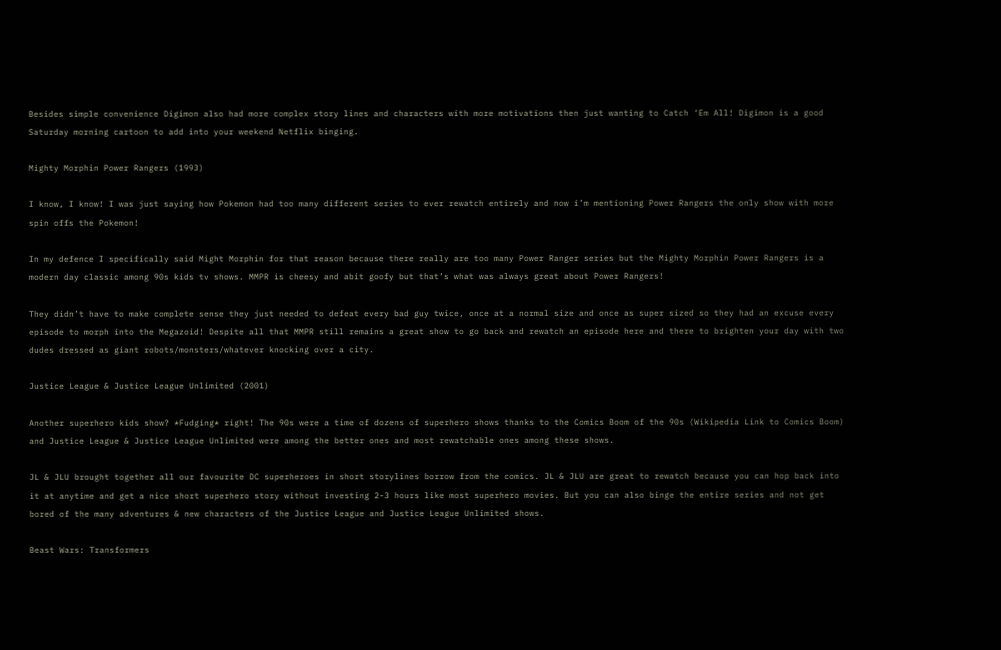Besides simple convenience Digimon also had more complex story lines and characters with more motivations then just wanting to Catch ‘Em All! Digimon is a good Saturday morning cartoon to add into your weekend Netflix binging.

Mighty Morphin Power Rangers (1993)

I know, I know! I was just saying how Pokemon had too many different series to ever rewatch entirely and now i’m mentioning Power Rangers the only show with more spin offs the Pokemon!

In my defence I specifically said Might Morphin for that reason because there really are too many Power Ranger series but the Mighty Morphin Power Rangers is a modern day classic among 90s kids tv shows. MMPR is cheesy and abit goofy but that’s what was always great about Power Rangers!

They didn’t have to make complete sense they just needed to defeat every bad guy twice, once at a normal size and once as super sized so they had an excuse every episode to morph into the Megazoid! Despite all that MMPR still remains a great show to go back and rewatch an episode here and there to brighten your day with two dudes dressed as giant robots/monsters/whatever knocking over a city.

Justice League & Justice League Unlimited (2001)

Another superhero kids show? *Fudging* right! The 90s were a time of dozens of superhero shows thanks to the Comics Boom of the 90s (Wikipedia Link to Comics Boom) and Justice League & Justice League Unlimited were among the better ones and most rewatchable ones among these shows.

JL & JLU brought together all our favourite DC superheroes in short storylines borrow from the comics. JL & JLU are great to rewatch because you can hop back into it at anytime and get a nice short superhero story without investing 2-3 hours like most superhero movies. But you can also binge the entire series and not get bored of the many adventures & new characters of the Justice League and Justice League Unlimited shows.

Beast Wars: Transformers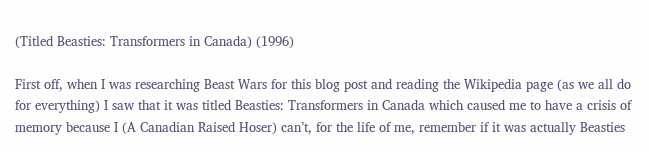(Titled Beasties: Transformers in Canada) (1996)

First off, when I was researching Beast Wars for this blog post and reading the Wikipedia page (as we all do for everything) I saw that it was titled Beasties: Transformers in Canada which caused me to have a crisis of memory because I (A Canadian Raised Hoser) can’t, for the life of me, remember if it was actually Beasties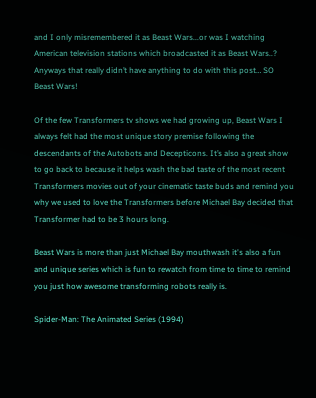and I only misremembered it as Beast Wars...or was I watching American television stations which broadcasted it as Beast Wars..? Anyways that really didn’t have anything to do with this post… SO Beast Wars!

Of the few Transformers tv shows we had growing up, Beast Wars I always felt had the most unique story premise following the descendants of the Autobots and Decepticons. It’s also a great show to go back to because it helps wash the bad taste of the most recent Transformers movies out of your cinematic taste buds and remind you why we used to love the Transformers before Michael Bay decided that Transformer had to be 3 hours long.

Beast Wars is more than just Michael Bay mouthwash it's also a fun and unique series which is fun to rewatch from time to time to remind you just how awesome transforming robots really is.

Spider-Man: The Animated Series (1994)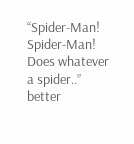“Spider-Man! Spider-Man! Does whatever a spider..” better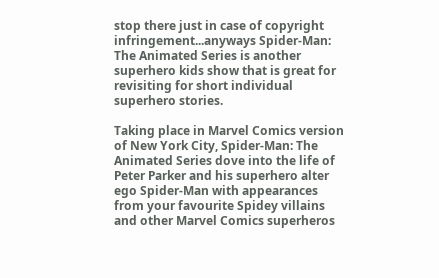stop there just in case of copyright infringement...anyways Spider-Man: The Animated Series is another superhero kids show that is great for revisiting for short individual superhero stories.

Taking place in Marvel Comics version of New York City, Spider-Man: The Animated Series dove into the life of Peter Parker and his superhero alter ego Spider-Man with appearances from your favourite Spidey villains and other Marvel Comics superheros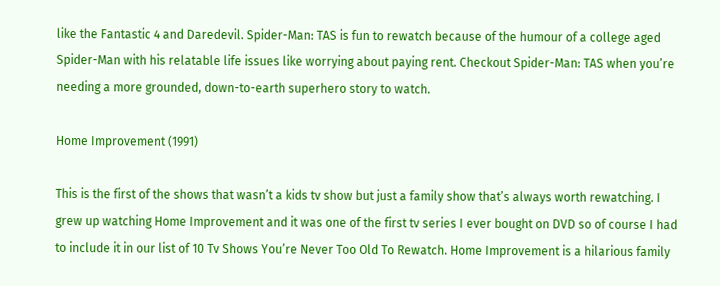like the Fantastic 4 and Daredevil. Spider-Man: TAS is fun to rewatch because of the humour of a college aged Spider-Man with his relatable life issues like worrying about paying rent. Checkout Spider-Man: TAS when you’re needing a more grounded, down-to-earth superhero story to watch.

Home Improvement (1991)

This is the first of the shows that wasn’t a kids tv show but just a family show that’s always worth rewatching. I grew up watching Home Improvement and it was one of the first tv series I ever bought on DVD so of course I had to include it in our list of 10 Tv Shows You’re Never Too Old To Rewatch. Home Improvement is a hilarious family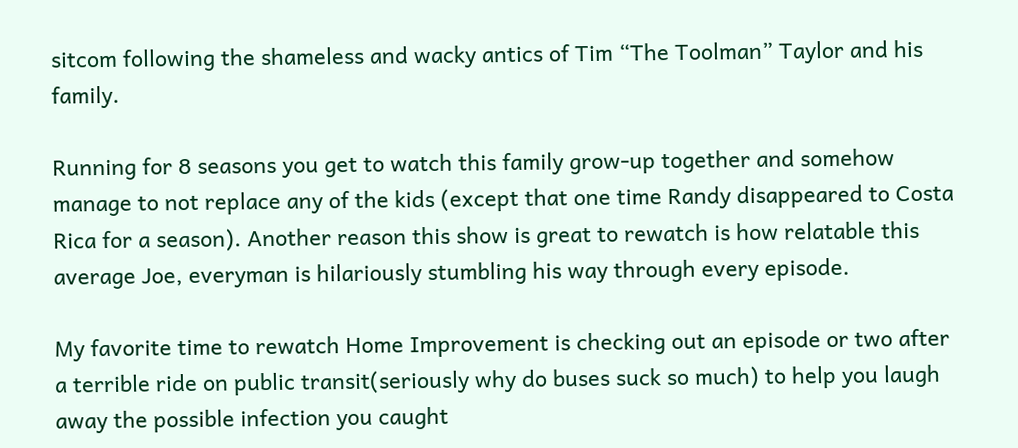sitcom following the shameless and wacky antics of Tim “The Toolman” Taylor and his family.

Running for 8 seasons you get to watch this family grow-up together and somehow manage to not replace any of the kids (except that one time Randy disappeared to Costa Rica for a season). Another reason this show is great to rewatch is how relatable this average Joe, everyman is hilariously stumbling his way through every episode.

My favorite time to rewatch Home Improvement is checking out an episode or two after a terrible ride on public transit(seriously why do buses suck so much) to help you laugh away the possible infection you caught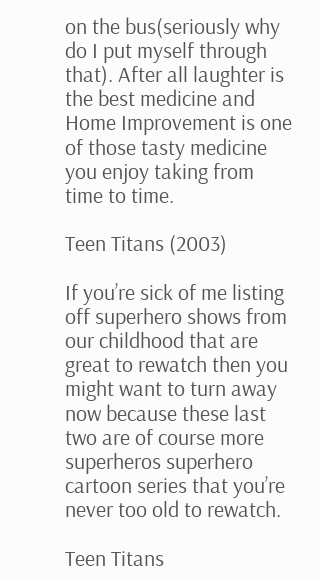on the bus(seriously why do I put myself through that). After all laughter is the best medicine and Home Improvement is one of those tasty medicine you enjoy taking from time to time.

Teen Titans (2003)

If you’re sick of me listing off superhero shows from our childhood that are great to rewatch then you might want to turn away now because these last two are of course more superheros superhero cartoon series that you’re never too old to rewatch.

Teen Titans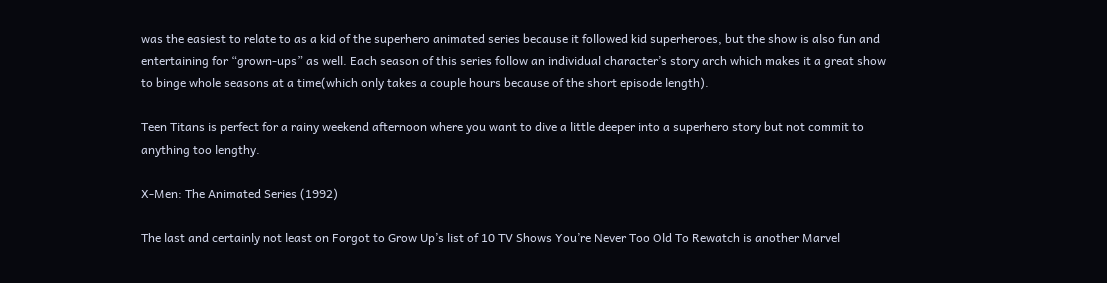was the easiest to relate to as a kid of the superhero animated series because it followed kid superheroes, but the show is also fun and entertaining for “grown-ups” as well. Each season of this series follow an individual character’s story arch which makes it a great show to binge whole seasons at a time(which only takes a couple hours because of the short episode length).

Teen Titans is perfect for a rainy weekend afternoon where you want to dive a little deeper into a superhero story but not commit to anything too lengthy.

X-Men: The Animated Series (1992)

The last and certainly not least on Forgot to Grow Up’s list of 10 TV Shows You’re Never Too Old To Rewatch is another Marvel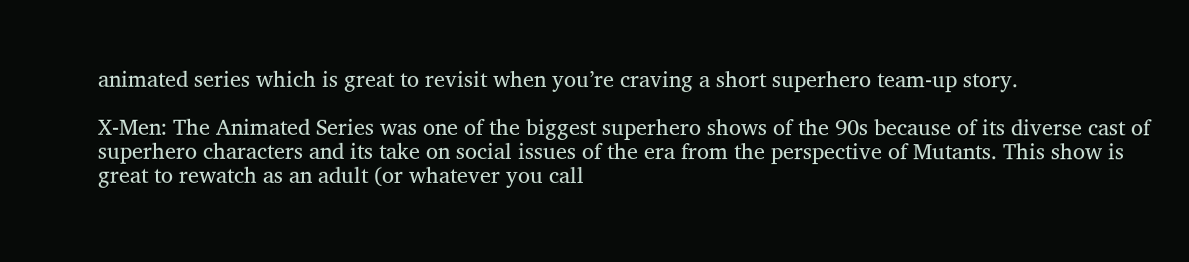animated series which is great to revisit when you’re craving a short superhero team-up story.

X-Men: The Animated Series was one of the biggest superhero shows of the 90s because of its diverse cast of superhero characters and its take on social issues of the era from the perspective of Mutants. This show is great to rewatch as an adult (or whatever you call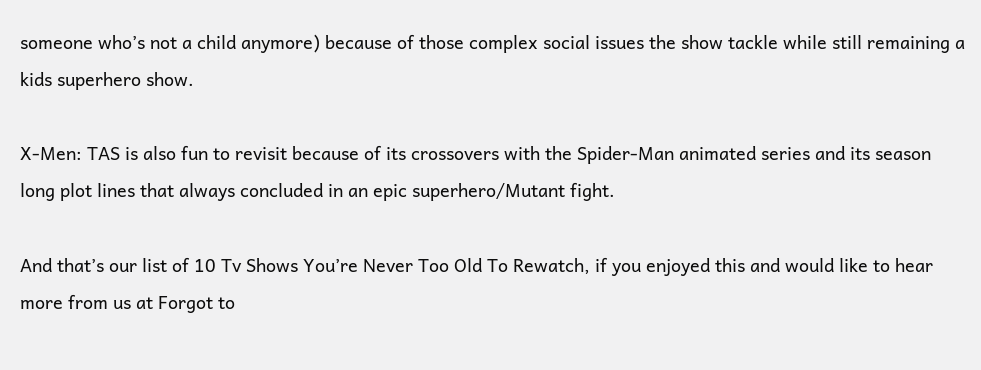someone who’s not a child anymore) because of those complex social issues the show tackle while still remaining a kids superhero show.

X-Men: TAS is also fun to revisit because of its crossovers with the Spider-Man animated series and its season long plot lines that always concluded in an epic superhero/Mutant fight.

And that’s our list of 10 Tv Shows You’re Never Too Old To Rewatch, if you enjoyed this and would like to hear more from us at Forgot to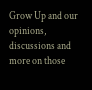Grow Up and our opinions, discussions and more on those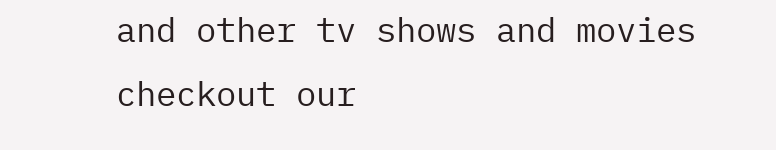and other tv shows and movies checkout our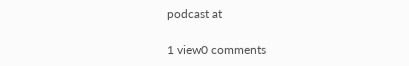podcast at

1 view0 comments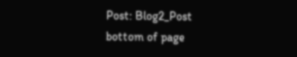Post: Blog2_Post
bottom of page